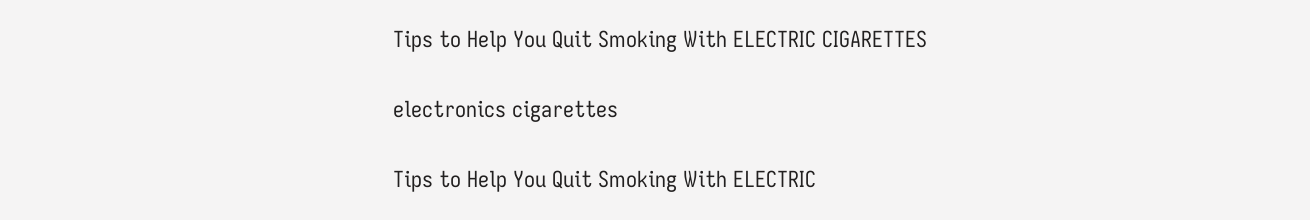Tips to Help You Quit Smoking With ELECTRIC CIGARETTES

electronics cigarettes

Tips to Help You Quit Smoking With ELECTRIC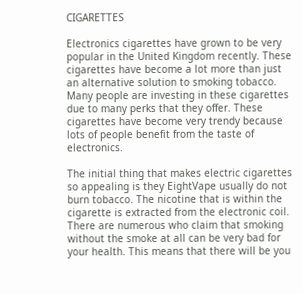CIGARETTES

Electronics cigarettes have grown to be very popular in the United Kingdom recently. These cigarettes have become a lot more than just an alternative solution to smoking tobacco. Many people are investing in these cigarettes due to many perks that they offer. These cigarettes have become very trendy because lots of people benefit from the taste of electronics.

The initial thing that makes electric cigarettes so appealing is they EightVape usually do not burn tobacco. The nicotine that is within the cigarette is extracted from the electronic coil. There are numerous who claim that smoking without the smoke at all can be very bad for your health. This means that there will be you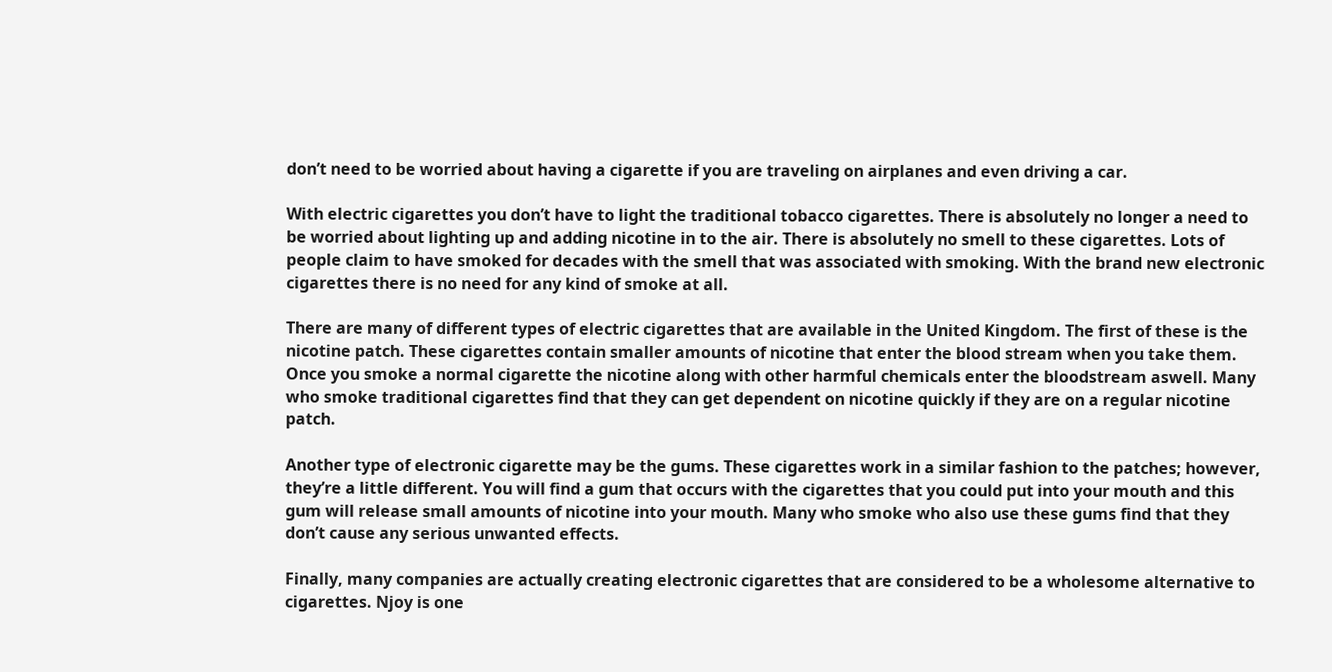don’t need to be worried about having a cigarette if you are traveling on airplanes and even driving a car.

With electric cigarettes you don’t have to light the traditional tobacco cigarettes. There is absolutely no longer a need to be worried about lighting up and adding nicotine in to the air. There is absolutely no smell to these cigarettes. Lots of people claim to have smoked for decades with the smell that was associated with smoking. With the brand new electronic cigarettes there is no need for any kind of smoke at all.

There are many of different types of electric cigarettes that are available in the United Kingdom. The first of these is the nicotine patch. These cigarettes contain smaller amounts of nicotine that enter the blood stream when you take them. Once you smoke a normal cigarette the nicotine along with other harmful chemicals enter the bloodstream aswell. Many who smoke traditional cigarettes find that they can get dependent on nicotine quickly if they are on a regular nicotine patch.

Another type of electronic cigarette may be the gums. These cigarettes work in a similar fashion to the patches; however, they’re a little different. You will find a gum that occurs with the cigarettes that you could put into your mouth and this gum will release small amounts of nicotine into your mouth. Many who smoke who also use these gums find that they don’t cause any serious unwanted effects.

Finally, many companies are actually creating electronic cigarettes that are considered to be a wholesome alternative to cigarettes. Njoy is one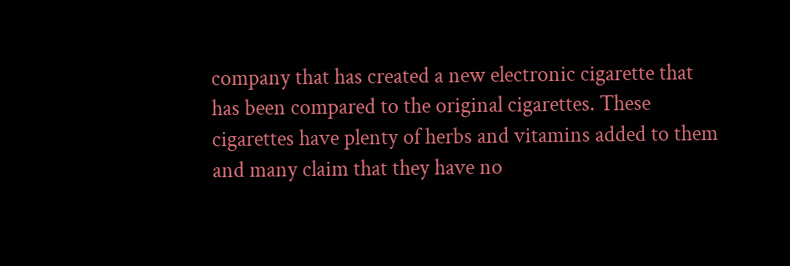company that has created a new electronic cigarette that has been compared to the original cigarettes. These cigarettes have plenty of herbs and vitamins added to them and many claim that they have no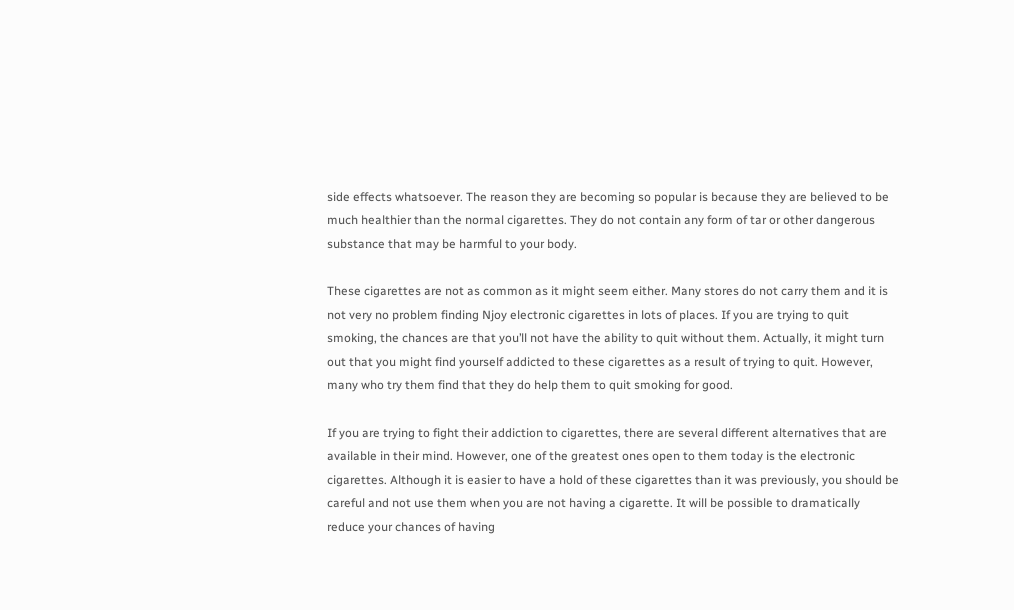side effects whatsoever. The reason they are becoming so popular is because they are believed to be much healthier than the normal cigarettes. They do not contain any form of tar or other dangerous substance that may be harmful to your body.

These cigarettes are not as common as it might seem either. Many stores do not carry them and it is not very no problem finding Njoy electronic cigarettes in lots of places. If you are trying to quit smoking, the chances are that you’ll not have the ability to quit without them. Actually, it might turn out that you might find yourself addicted to these cigarettes as a result of trying to quit. However, many who try them find that they do help them to quit smoking for good.

If you are trying to fight their addiction to cigarettes, there are several different alternatives that are available in their mind. However, one of the greatest ones open to them today is the electronic cigarettes. Although it is easier to have a hold of these cigarettes than it was previously, you should be careful and not use them when you are not having a cigarette. It will be possible to dramatically reduce your chances of having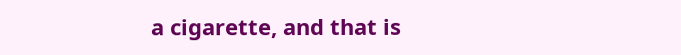a cigarette, and that is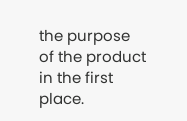the purpose of the product in the first place.